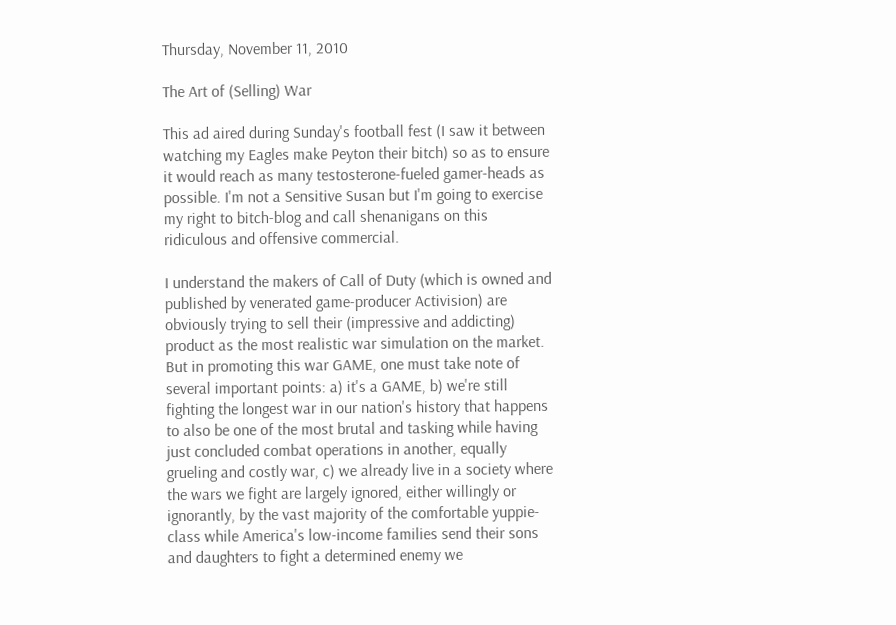Thursday, November 11, 2010

The Art of (Selling) War

This ad aired during Sunday's football fest (I saw it between watching my Eagles make Peyton their bitch) so as to ensure it would reach as many testosterone-fueled gamer-heads as possible. I'm not a Sensitive Susan but I'm going to exercise my right to bitch-blog and call shenanigans on this ridiculous and offensive commercial.

I understand the makers of Call of Duty (which is owned and published by venerated game-producer Activision) are obviously trying to sell their (impressive and addicting) product as the most realistic war simulation on the market. But in promoting this war GAME, one must take note of several important points: a) it's a GAME, b) we're still fighting the longest war in our nation's history that happens to also be one of the most brutal and tasking while having just concluded combat operations in another, equally grueling and costly war, c) we already live in a society where the wars we fight are largely ignored, either willingly or ignorantly, by the vast majority of the comfortable yuppie-class while America's low-income families send their sons and daughters to fight a determined enemy we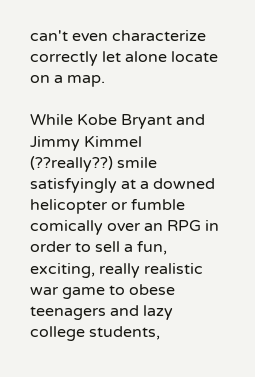can't even characterize correctly let alone locate on a map.

While Kobe Bryant and Jimmy Kimmel (??really??) smile satisfyingly at a downed helicopter or fumble comically over an RPG in order to sell a fun, exciting, really realistic war game to obese teenagers and lazy college students,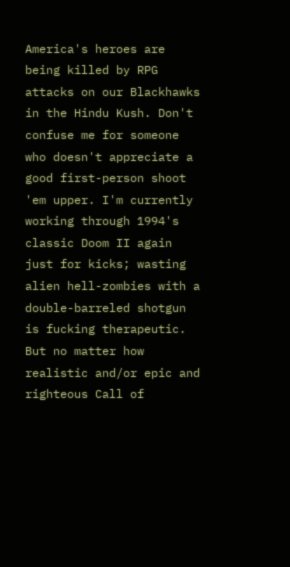America's heroes are being killed by RPG attacks on our Blackhawks in the Hindu Kush. Don't confuse me for someone who doesn't appreciate a good first-person shoot 'em upper. I'm currently working through 1994's classic Doom II again just for kicks; wasting alien hell-zombies with a double-barreled shotgun is fucking therapeutic. But no matter how realistic and/or epic and righteous Call of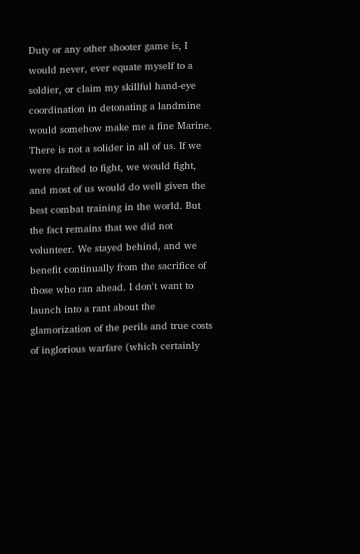Duty or any other shooter game is, I would never, ever equate myself to a soldier, or claim my skillful hand-eye coordination in detonating a landmine would somehow make me a fine Marine. There is not a solider in all of us. If we were drafted to fight, we would fight, and most of us would do well given the best combat training in the world. But the fact remains that we did not volunteer. We stayed behind, and we benefit continually from the sacrifice of those who ran ahead. I don't want to launch into a rant about the glamorization of the perils and true costs of inglorious warfare (which certainly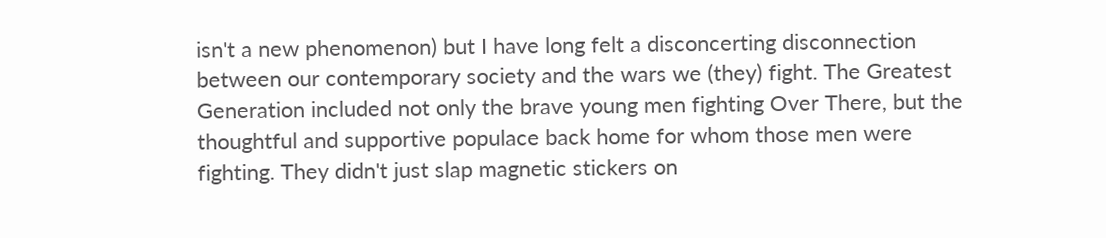isn't a new phenomenon) but I have long felt a disconcerting disconnection between our contemporary society and the wars we (they) fight. The Greatest Generation included not only the brave young men fighting Over There, but the thoughtful and supportive populace back home for whom those men were fighting. They didn't just slap magnetic stickers on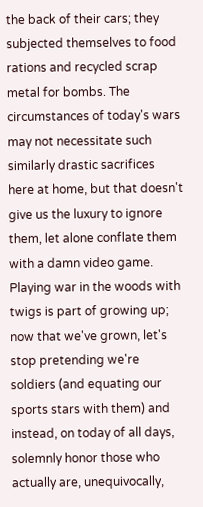the back of their cars; they subjected themselves to food rations and recycled scrap metal for bombs. The circumstances of today's wars may not necessitate such similarly drastic sacrifices here at home, but that doesn't give us the luxury to ignore them, let alone conflate them with a damn video game. Playing war in the woods with twigs is part of growing up; now that we've grown, let's stop pretending we're soldiers (and equating our sports stars with them) and instead, on today of all days, solemnly honor those who actually are, unequivocally,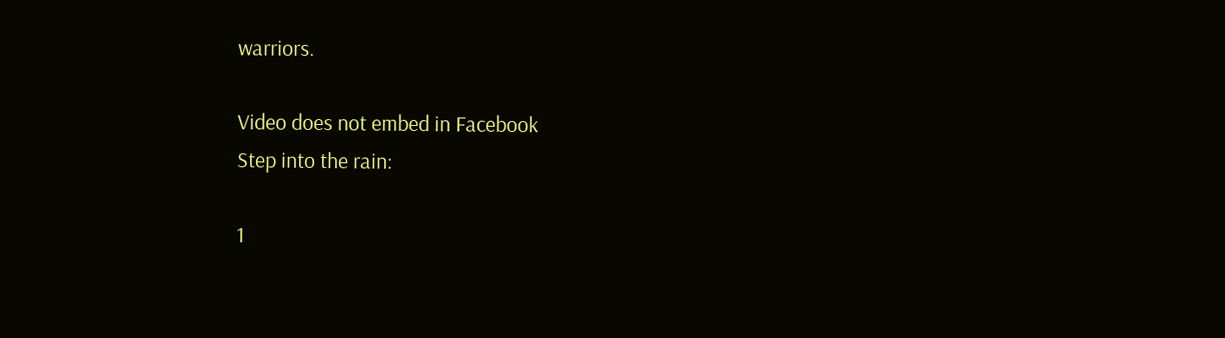warriors.

Video does not embed in Facebook
Step into the rain:

1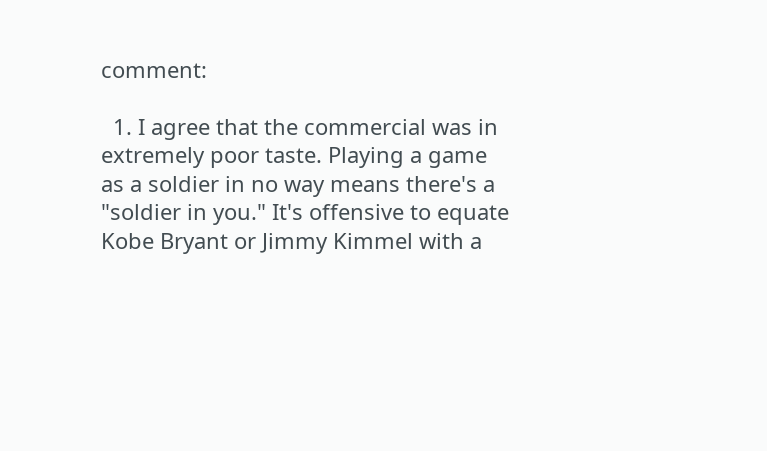comment:

  1. I agree that the commercial was in extremely poor taste. Playing a game as a soldier in no way means there's a "soldier in you." It's offensive to equate Kobe Bryant or Jimmy Kimmel with a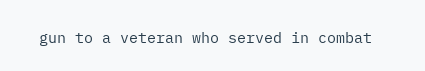gun to a veteran who served in combat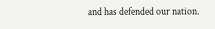and has defended our nation.